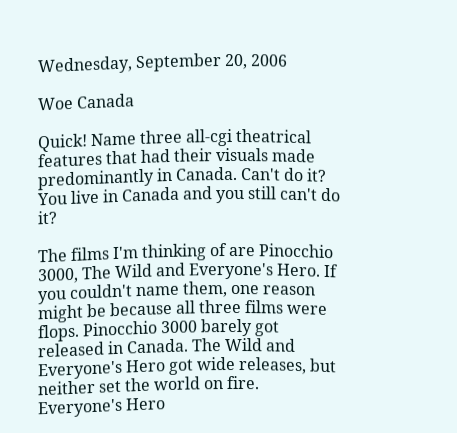Wednesday, September 20, 2006

Woe Canada

Quick! Name three all-cgi theatrical features that had their visuals made predominantly in Canada. Can't do it? You live in Canada and you still can't do it?

The films I'm thinking of are Pinocchio 3000, The Wild and Everyone's Hero. If you couldn't name them, one reason might be because all three films were flops. Pinocchio 3000 barely got released in Canada. The Wild and Everyone's Hero got wide releases, but neither set the world on fire. Everyone's Hero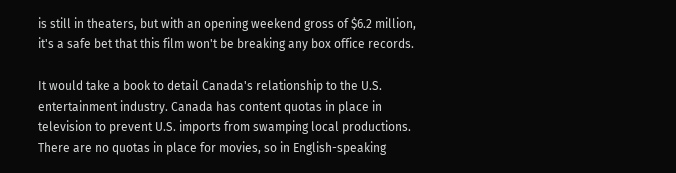is still in theaters, but with an opening weekend gross of $6.2 million, it's a safe bet that this film won't be breaking any box office records.

It would take a book to detail Canada's relationship to the U.S. entertainment industry. Canada has content quotas in place in television to prevent U.S. imports from swamping local productions. There are no quotas in place for movies, so in English-speaking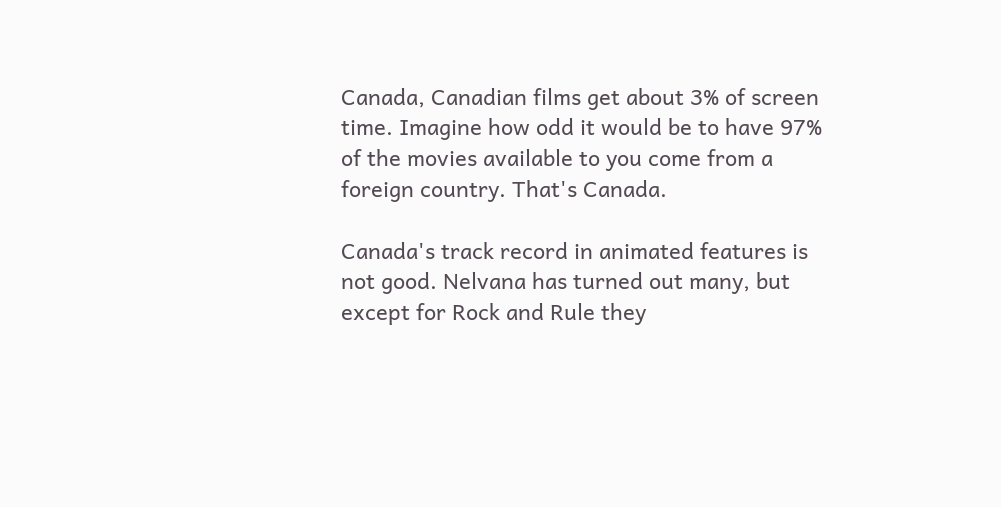Canada, Canadian films get about 3% of screen time. Imagine how odd it would be to have 97% of the movies available to you come from a foreign country. That's Canada.

Canada's track record in animated features is not good. Nelvana has turned out many, but except for Rock and Rule they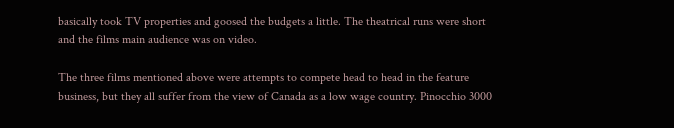basically took TV properties and goosed the budgets a little. The theatrical runs were short and the films main audience was on video.

The three films mentioned above were attempts to compete head to head in the feature business, but they all suffer from the view of Canada as a low wage country. Pinocchio 3000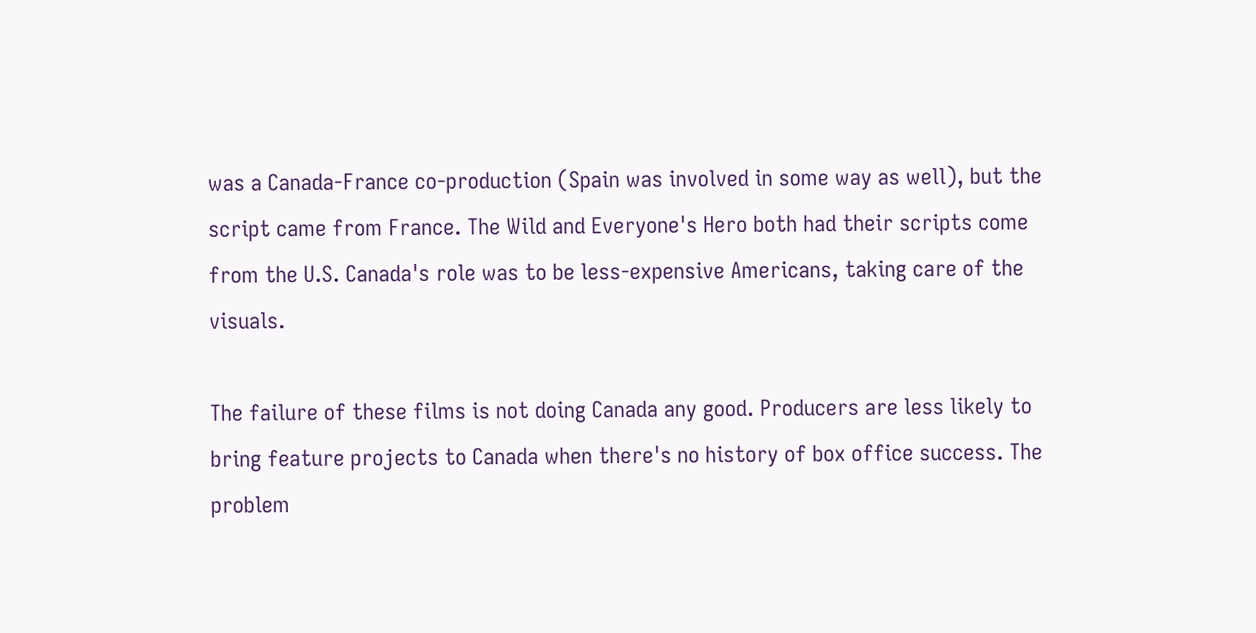was a Canada-France co-production (Spain was involved in some way as well), but the script came from France. The Wild and Everyone's Hero both had their scripts come from the U.S. Canada's role was to be less-expensive Americans, taking care of the visuals.

The failure of these films is not doing Canada any good. Producers are less likely to bring feature projects to Canada when there's no history of box office success. The problem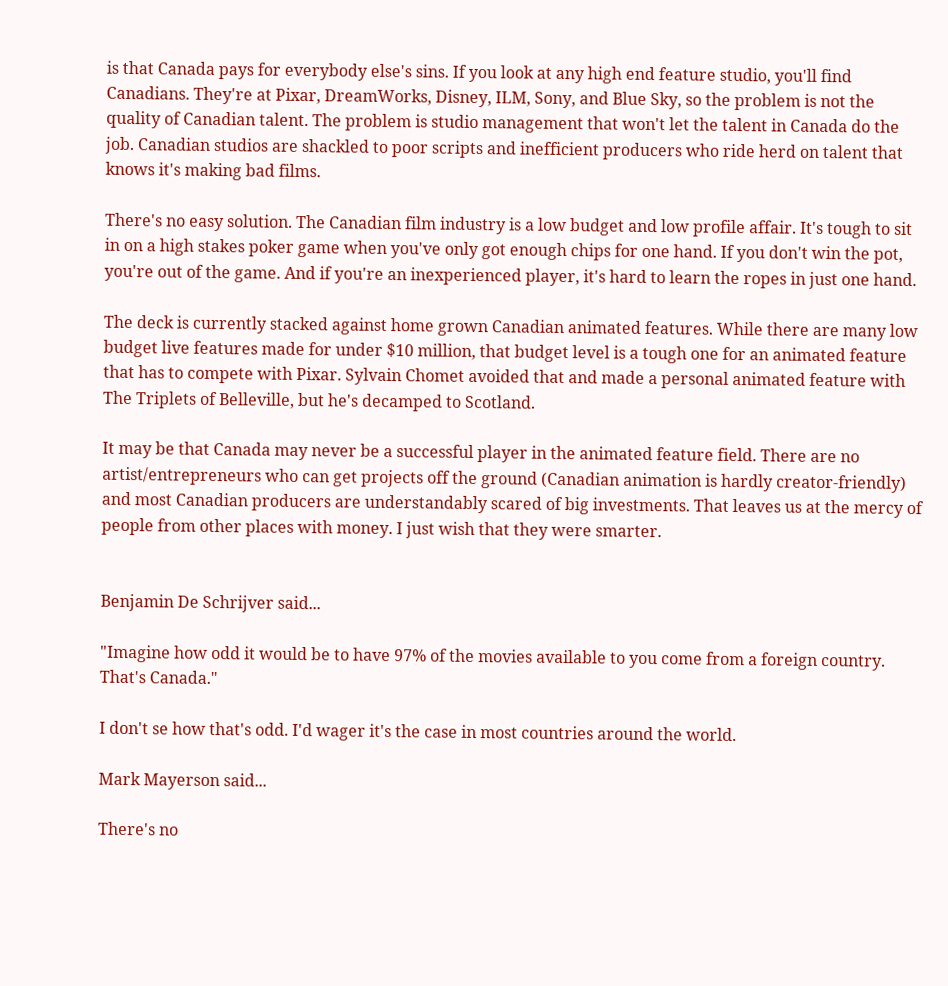is that Canada pays for everybody else's sins. If you look at any high end feature studio, you'll find Canadians. They're at Pixar, DreamWorks, Disney, ILM, Sony, and Blue Sky, so the problem is not the quality of Canadian talent. The problem is studio management that won't let the talent in Canada do the job. Canadian studios are shackled to poor scripts and inefficient producers who ride herd on talent that knows it's making bad films.

There's no easy solution. The Canadian film industry is a low budget and low profile affair. It's tough to sit in on a high stakes poker game when you've only got enough chips for one hand. If you don't win the pot, you're out of the game. And if you're an inexperienced player, it's hard to learn the ropes in just one hand.

The deck is currently stacked against home grown Canadian animated features. While there are many low budget live features made for under $10 million, that budget level is a tough one for an animated feature that has to compete with Pixar. Sylvain Chomet avoided that and made a personal animated feature with The Triplets of Belleville, but he's decamped to Scotland.

It may be that Canada may never be a successful player in the animated feature field. There are no artist/entrepreneurs who can get projects off the ground (Canadian animation is hardly creator-friendly) and most Canadian producers are understandably scared of big investments. That leaves us at the mercy of people from other places with money. I just wish that they were smarter.


Benjamin De Schrijver said...

"Imagine how odd it would be to have 97% of the movies available to you come from a foreign country. That's Canada."

I don't se how that's odd. I'd wager it's the case in most countries around the world.

Mark Mayerson said...

There's no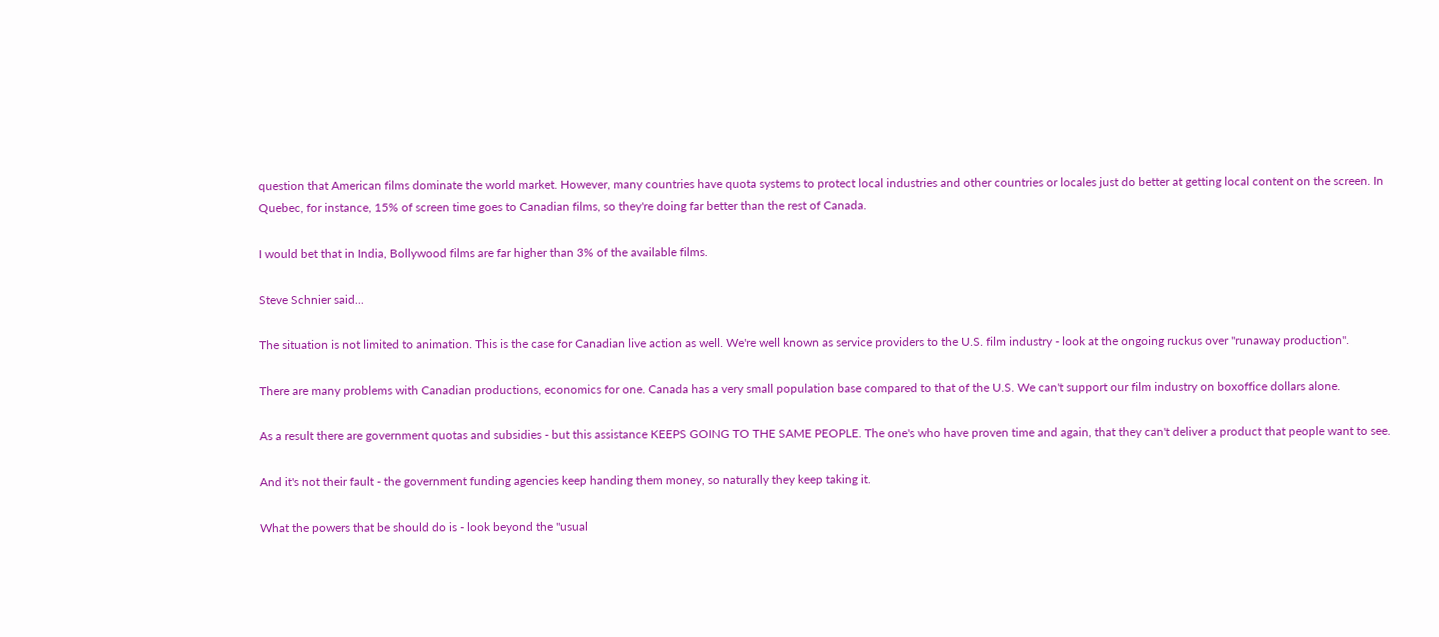question that American films dominate the world market. However, many countries have quota systems to protect local industries and other countries or locales just do better at getting local content on the screen. In Quebec, for instance, 15% of screen time goes to Canadian films, so they're doing far better than the rest of Canada.

I would bet that in India, Bollywood films are far higher than 3% of the available films.

Steve Schnier said...

The situation is not limited to animation. This is the case for Canadian live action as well. We're well known as service providers to the U.S. film industry - look at the ongoing ruckus over "runaway production".

There are many problems with Canadian productions, economics for one. Canada has a very small population base compared to that of the U.S. We can't support our film industry on boxoffice dollars alone.

As a result there are government quotas and subsidies - but this assistance KEEPS GOING TO THE SAME PEOPLE. The one's who have proven time and again, that they can't deliver a product that people want to see.

And it's not their fault - the government funding agencies keep handing them money, so naturally they keep taking it.

What the powers that be should do is - look beyond the "usual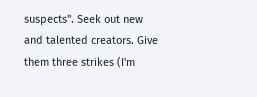suspects". Seek out new and talented creators. Give them three strikes (I'm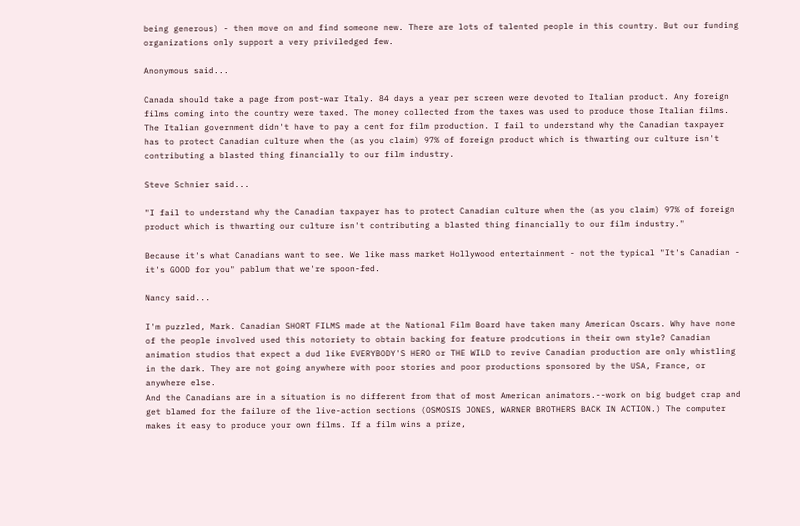being generous) - then move on and find someone new. There are lots of talented people in this country. But our funding organizations only support a very priviledged few.

Anonymous said...

Canada should take a page from post-war Italy. 84 days a year per screen were devoted to Italian product. Any foreign films coming into the country were taxed. The money collected from the taxes was used to produce those Italian films. The Italian government didn't have to pay a cent for film production. I fail to understand why the Canadian taxpayer has to protect Canadian culture when the (as you claim) 97% of foreign product which is thwarting our culture isn't contributing a blasted thing financially to our film industry.

Steve Schnier said...

"I fail to understand why the Canadian taxpayer has to protect Canadian culture when the (as you claim) 97% of foreign product which is thwarting our culture isn't contributing a blasted thing financially to our film industry."

Because it's what Canadians want to see. We like mass market Hollywood entertainment - not the typical "It's Canadian - it's GOOD for you" pablum that we're spoon-fed.

Nancy said...

I'm puzzled, Mark. Canadian SHORT FILMS made at the National Film Board have taken many American Oscars. Why have none of the people involved used this notoriety to obtain backing for feature prodcutions in their own style? Canadian animation studios that expect a dud like EVERYBODY'S HERO or THE WILD to revive Canadian production are only whistling in the dark. They are not going anywhere with poor stories and poor productions sponsored by the USA, France, or anywhere else.
And the Canadians are in a situation is no different from that of most American animators.--work on big budget crap and get blamed for the failure of the live-action sections (OSMOSIS JONES, WARNER BROTHERS BACK IN ACTION.) The computer makes it easy to produce your own films. If a film wins a prize,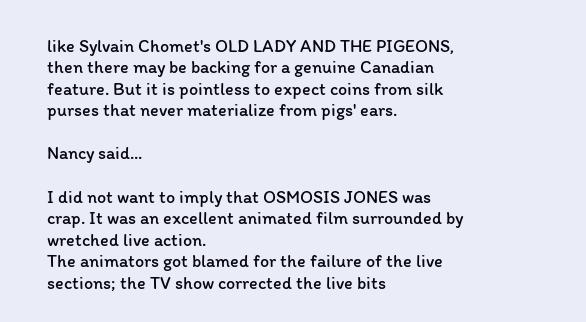like Sylvain Chomet's OLD LADY AND THE PIGEONS, then there may be backing for a genuine Canadian feature. But it is pointless to expect coins from silk purses that never materialize from pigs' ears.

Nancy said...

I did not want to imply that OSMOSIS JONES was crap. It was an excellent animated film surrounded by wretched live action.
The animators got blamed for the failure of the live sections; the TV show corrected the live bits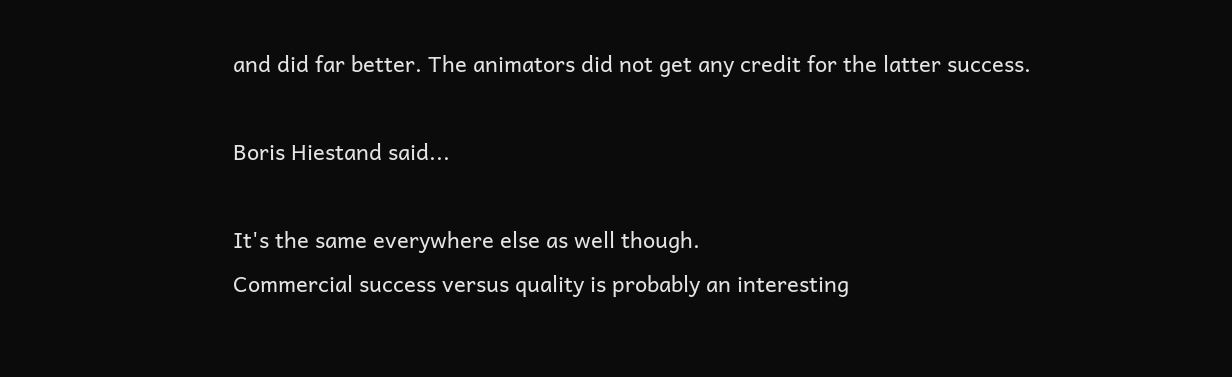and did far better. The animators did not get any credit for the latter success.

Boris Hiestand said...

It's the same everywhere else as well though.
Commercial success versus quality is probably an interesting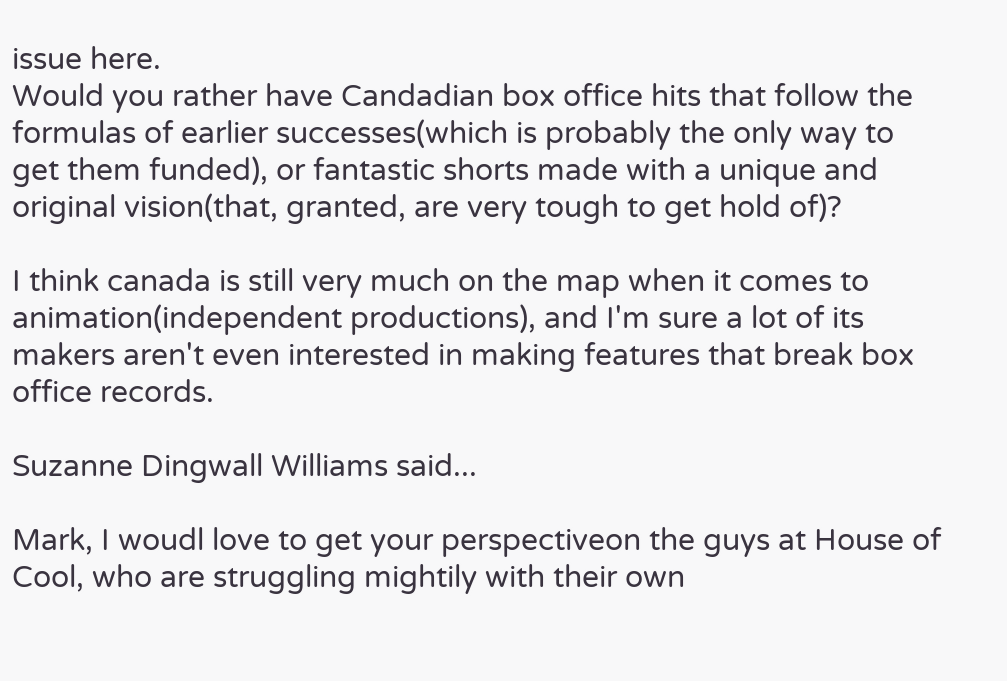issue here.
Would you rather have Candadian box office hits that follow the formulas of earlier successes(which is probably the only way to get them funded), or fantastic shorts made with a unique and original vision(that, granted, are very tough to get hold of)?

I think canada is still very much on the map when it comes to animation(independent productions), and I'm sure a lot of its makers aren't even interested in making features that break box office records.

Suzanne Dingwall Williams said...

Mark, I woudl love to get your perspectiveon the guys at House of Cool, who are struggling mightily with their own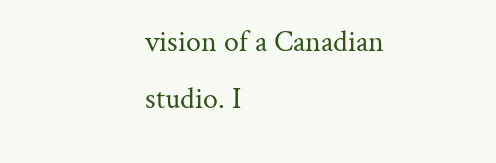vision of a Canadian studio. I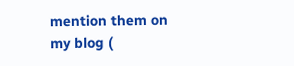mention them on my blog (